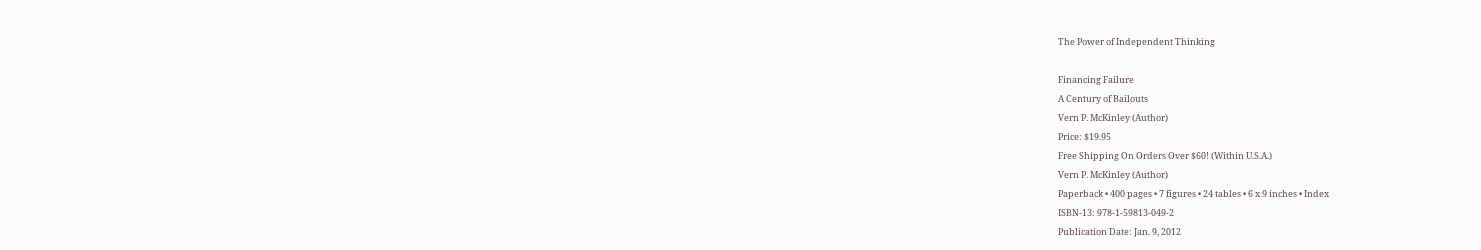The Power of Independent Thinking

Financing Failure
A Century of Bailouts
Vern P. McKinley (Author)
Price: $19.95
Free Shipping On Orders Over $60! (Within U.S.A.)
Vern P. McKinley (Author)
Paperback • 400 pages • 7 figures • 24 tables • 6 x 9 inches • Index
ISBN-13: 978-1-59813-049-2
Publication Date: Jan. 9, 2012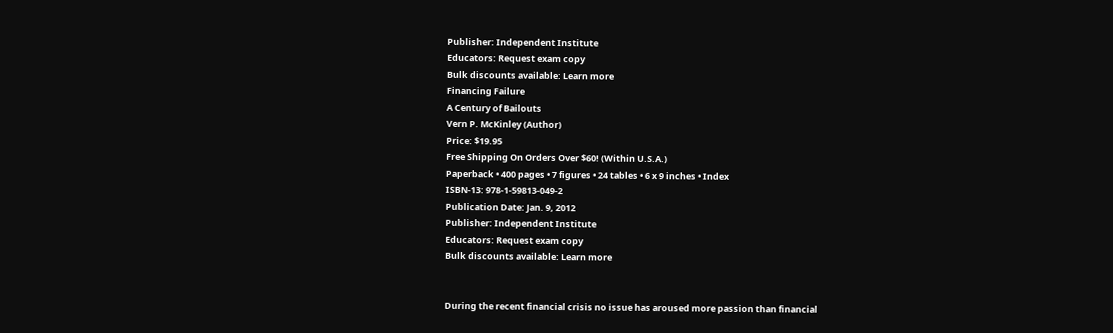Publisher: Independent Institute
Educators: Request exam copy
Bulk discounts available: Learn more
Financing Failure
A Century of Bailouts
Vern P. McKinley (Author)
Price: $19.95
Free Shipping On Orders Over $60! (Within U.S.A.)
Paperback • 400 pages • 7 figures • 24 tables • 6 x 9 inches • Index
ISBN-13: 978-1-59813-049-2
Publication Date: Jan. 9, 2012
Publisher: Independent Institute
Educators: Request exam copy
Bulk discounts available: Learn more


During the recent financial crisis no issue has aroused more passion than financial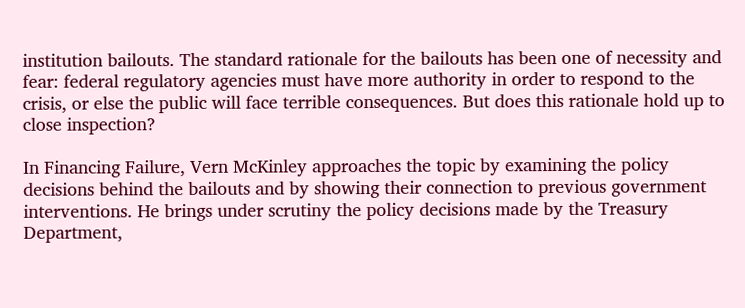institution bailouts. The standard rationale for the bailouts has been one of necessity and fear: federal regulatory agencies must have more authority in order to respond to the crisis, or else the public will face terrible consequences. But does this rationale hold up to close inspection?

In Financing Failure, Vern McKinley approaches the topic by examining the policy decisions behind the bailouts and by showing their connection to previous government interventions. He brings under scrutiny the policy decisions made by the Treasury Department,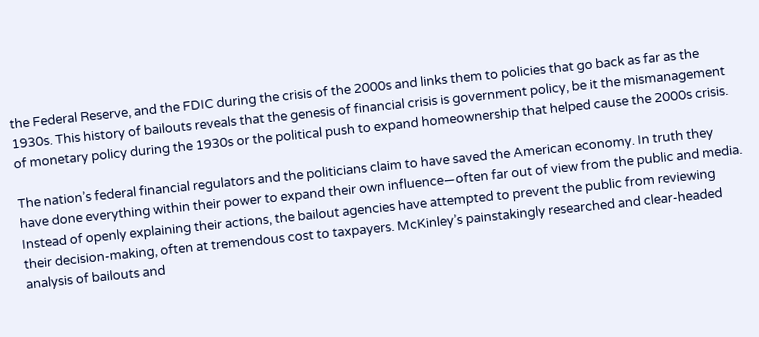the Federal Reserve, and the FDIC during the crisis of the 2000s and links them to policies that go back as far as the 1930s. This history of bailouts reveals that the genesis of financial crisis is government policy, be it the mismanagement of monetary policy during the 1930s or the political push to expand homeownership that helped cause the 2000s crisis.

The nation’s federal financial regulators and the politicians claim to have saved the American economy. In truth they have done everything within their power to expand their own influence—often far out of view from the public and media. Instead of openly explaining their actions, the bailout agencies have attempted to prevent the public from reviewing their decision-making, often at tremendous cost to taxpayers. McKinley’s painstakingly researched and clear-headed analysis of bailouts and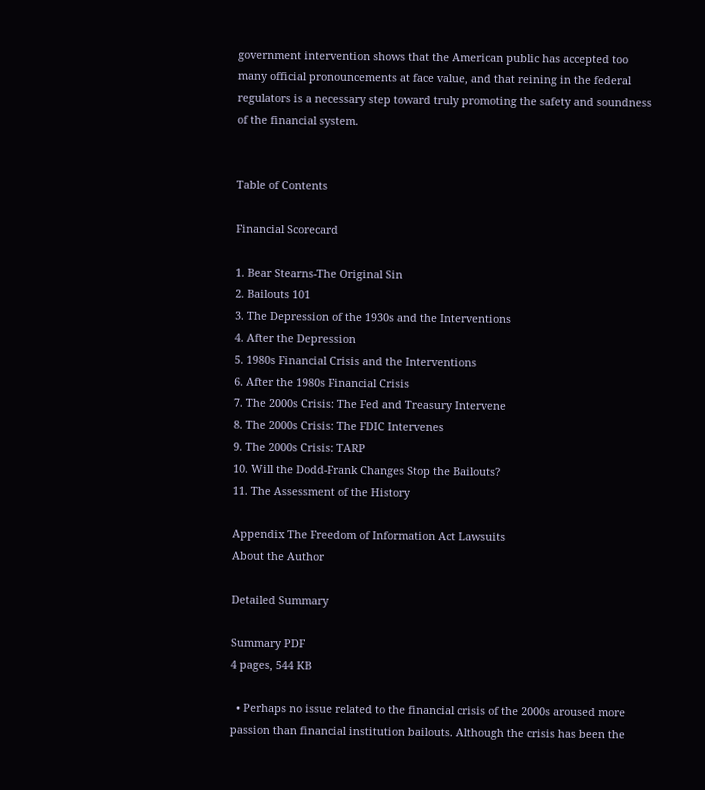government intervention shows that the American public has accepted too many official pronouncements at face value, and that reining in the federal regulators is a necessary step toward truly promoting the safety and soundness of the financial system.


Table of Contents

Financial Scorecard

1. Bear Stearns-The Original Sin
2. Bailouts 101
3. The Depression of the 1930s and the Interventions
4. After the Depression
5. 1980s Financial Crisis and the Interventions
6. After the 1980s Financial Crisis
7. The 2000s Crisis: The Fed and Treasury Intervene
8. The 2000s Crisis: The FDIC Intervenes
9. The 2000s Crisis: TARP
10. Will the Dodd-Frank Changes Stop the Bailouts?
11. The Assessment of the History

Appendix The Freedom of Information Act Lawsuits
About the Author

Detailed Summary

Summary PDF
4 pages, 544 KB

  • Perhaps no issue related to the financial crisis of the 2000s aroused more passion than financial institution bailouts. Although the crisis has been the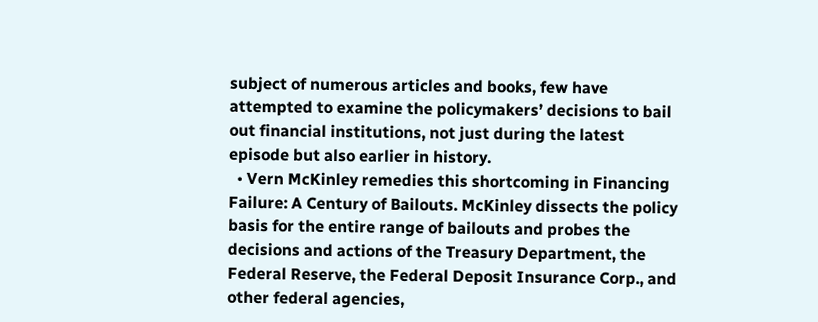subject of numerous articles and books, few have attempted to examine the policymakers’ decisions to bail out financial institutions, not just during the latest episode but also earlier in history.
  • Vern McKinley remedies this shortcoming in Financing Failure: A Century of Bailouts. McKinley dissects the policy basis for the entire range of bailouts and probes the decisions and actions of the Treasury Department, the Federal Reserve, the Federal Deposit Insurance Corp., and other federal agencies,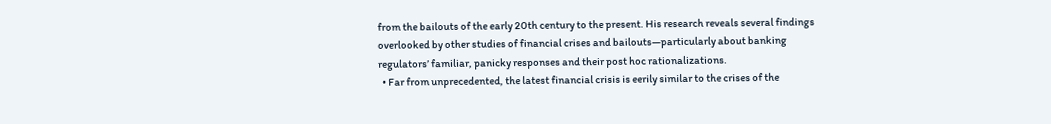from the bailouts of the early 20th century to the present. His research reveals several findings overlooked by other studies of financial crises and bailouts—particularly about banking regulators’ familiar, panicky responses and their post hoc rationalizations.
  • Far from unprecedented, the latest financial crisis is eerily similar to the crises of the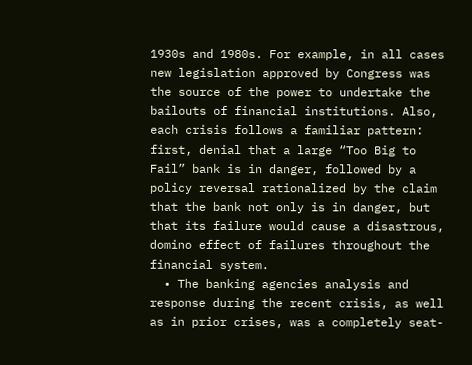1930s and 1980s. For example, in all cases new legislation approved by Congress was the source of the power to undertake the bailouts of financial institutions. Also, each crisis follows a familiar pattern: first, denial that a large “Too Big to Fail” bank is in danger, followed by a policy reversal rationalized by the claim that the bank not only is in danger, but that its failure would cause a disastrous, domino effect of failures throughout the financial system.
  • The banking agencies analysis and response during the recent crisis, as well as in prior crises, was a completely seat-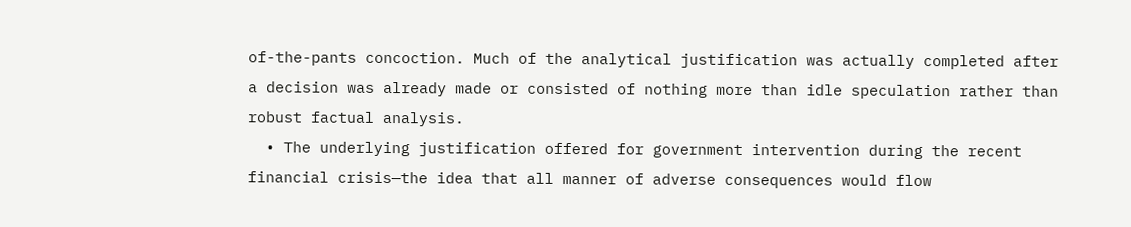of-the-pants concoction. Much of the analytical justification was actually completed after a decision was already made or consisted of nothing more than idle speculation rather than robust factual analysis.
  • The underlying justification offered for government intervention during the recent financial crisis—the idea that all manner of adverse consequences would flow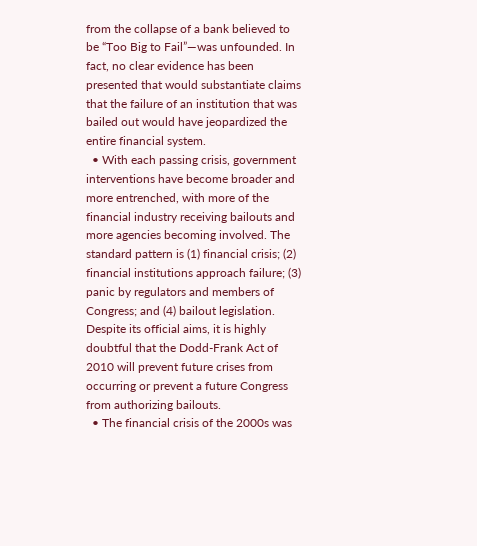from the collapse of a bank believed to be “Too Big to Fail”—was unfounded. In fact, no clear evidence has been presented that would substantiate claims that the failure of an institution that was bailed out would have jeopardized the entire financial system.
  • With each passing crisis, government interventions have become broader and more entrenched, with more of the financial industry receiving bailouts and more agencies becoming involved. The standard pattern is (1) financial crisis; (2) financial institutions approach failure; (3) panic by regulators and members of Congress; and (4) bailout legislation. Despite its official aims, it is highly doubtful that the Dodd-Frank Act of 2010 will prevent future crises from occurring or prevent a future Congress from authorizing bailouts.
  • The financial crisis of the 2000s was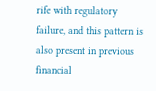rife with regulatory failure, and this pattern is also present in previous financial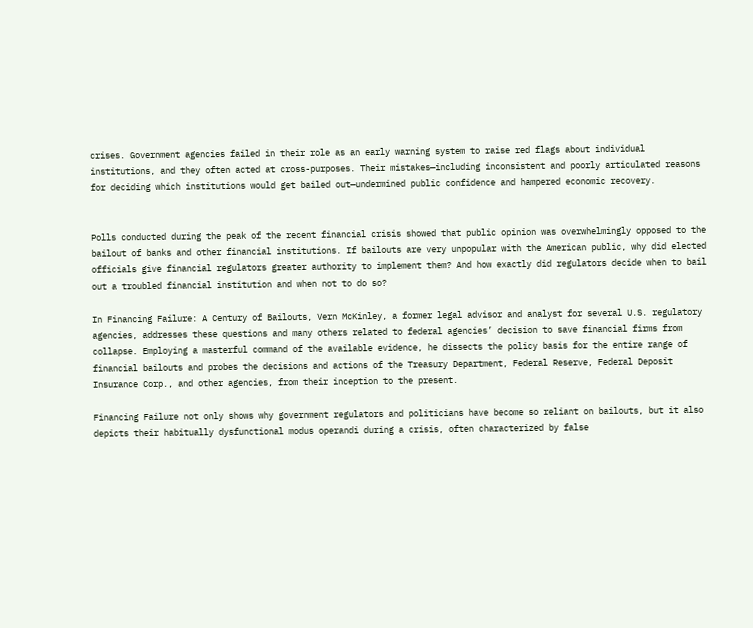crises. Government agencies failed in their role as an early warning system to raise red flags about individual institutions, and they often acted at cross-purposes. Their mistakes—including inconsistent and poorly articulated reasons for deciding which institutions would get bailed out—undermined public confidence and hampered economic recovery.


Polls conducted during the peak of the recent financial crisis showed that public opinion was overwhelmingly opposed to the bailout of banks and other financial institutions. If bailouts are very unpopular with the American public, why did elected officials give financial regulators greater authority to implement them? And how exactly did regulators decide when to bail out a troubled financial institution and when not to do so?

In Financing Failure: A Century of Bailouts, Vern McKinley, a former legal advisor and analyst for several U.S. regulatory agencies, addresses these questions and many others related to federal agencies’ decision to save financial firms from collapse. Employing a masterful command of the available evidence, he dissects the policy basis for the entire range of financial bailouts and probes the decisions and actions of the Treasury Department, Federal Reserve, Federal Deposit Insurance Corp., and other agencies, from their inception to the present.

Financing Failure not only shows why government regulators and politicians have become so reliant on bailouts, but it also depicts their habitually dysfunctional modus operandi during a crisis, often characterized by false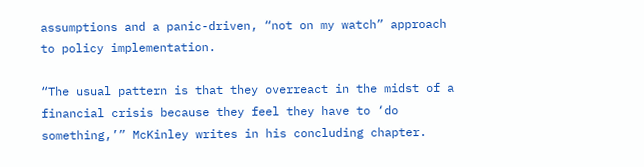assumptions and a panic-driven, “not on my watch” approach to policy implementation.

“The usual pattern is that they overreact in the midst of a financial crisis because they feel they have to ‘do something,’” McKinley writes in his concluding chapter.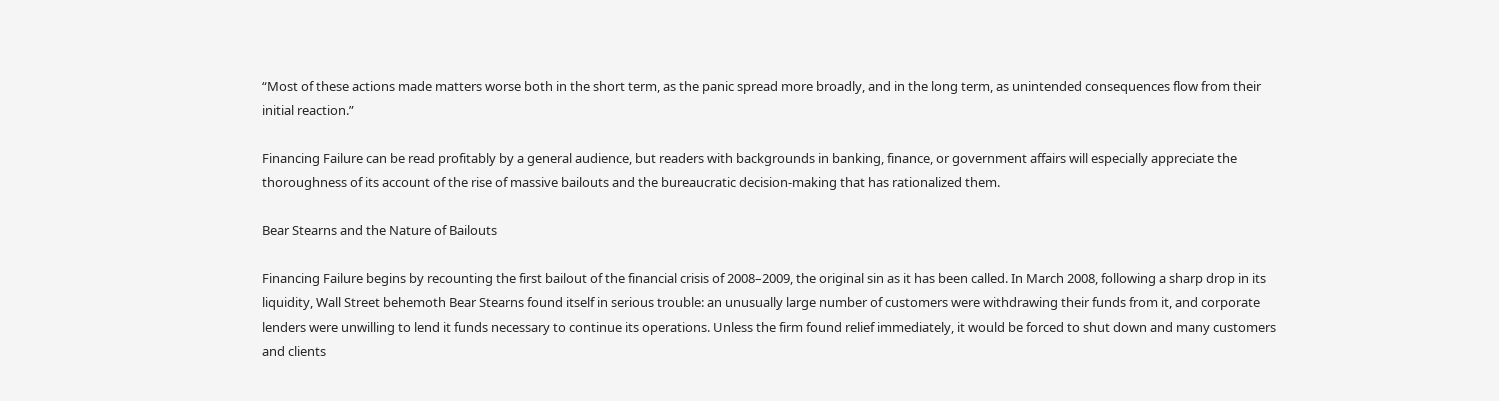“Most of these actions made matters worse both in the short term, as the panic spread more broadly, and in the long term, as unintended consequences flow from their initial reaction.”

Financing Failure can be read profitably by a general audience, but readers with backgrounds in banking, finance, or government affairs will especially appreciate the thoroughness of its account of the rise of massive bailouts and the bureaucratic decision-making that has rationalized them.

Bear Stearns and the Nature of Bailouts

Financing Failure begins by recounting the first bailout of the financial crisis of 2008–2009, the original sin as it has been called. In March 2008, following a sharp drop in its liquidity, Wall Street behemoth Bear Stearns found itself in serious trouble: an unusually large number of customers were withdrawing their funds from it, and corporate lenders were unwilling to lend it funds necessary to continue its operations. Unless the firm found relief immediately, it would be forced to shut down and many customers and clients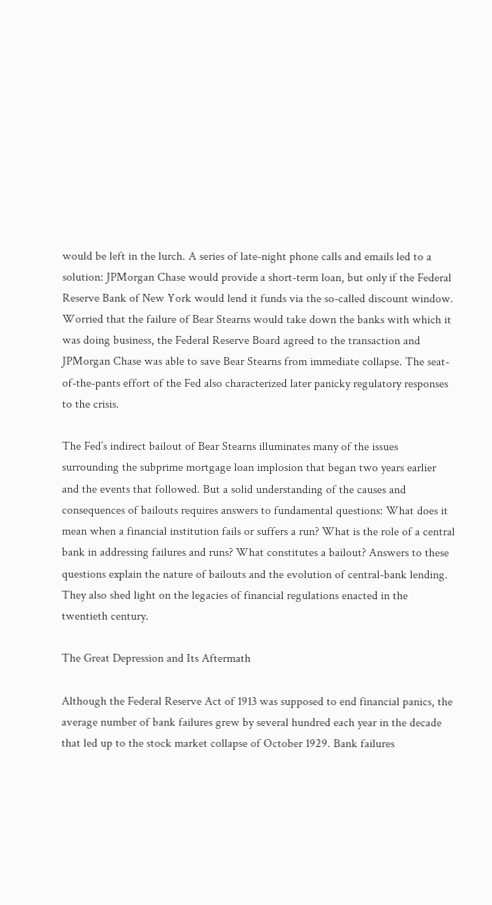would be left in the lurch. A series of late-night phone calls and emails led to a solution: JPMorgan Chase would provide a short-term loan, but only if the Federal Reserve Bank of New York would lend it funds via the so-called discount window. Worried that the failure of Bear Stearns would take down the banks with which it was doing business, the Federal Reserve Board agreed to the transaction and JPMorgan Chase was able to save Bear Stearns from immediate collapse. The seat-of-the-pants effort of the Fed also characterized later panicky regulatory responses to the crisis.

The Fed’s indirect bailout of Bear Stearns illuminates many of the issues surrounding the subprime mortgage loan implosion that began two years earlier and the events that followed. But a solid understanding of the causes and consequences of bailouts requires answers to fundamental questions: What does it mean when a financial institution fails or suffers a run? What is the role of a central bank in addressing failures and runs? What constitutes a bailout? Answers to these questions explain the nature of bailouts and the evolution of central-bank lending. They also shed light on the legacies of financial regulations enacted in the twentieth century.

The Great Depression and Its Aftermath

Although the Federal Reserve Act of 1913 was supposed to end financial panics, the average number of bank failures grew by several hundred each year in the decade that led up to the stock market collapse of October 1929. Bank failures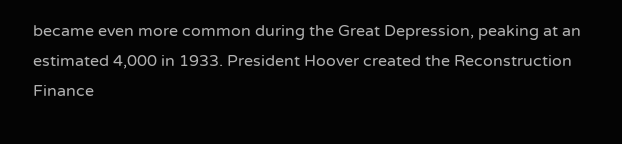became even more common during the Great Depression, peaking at an estimated 4,000 in 1933. President Hoover created the Reconstruction Finance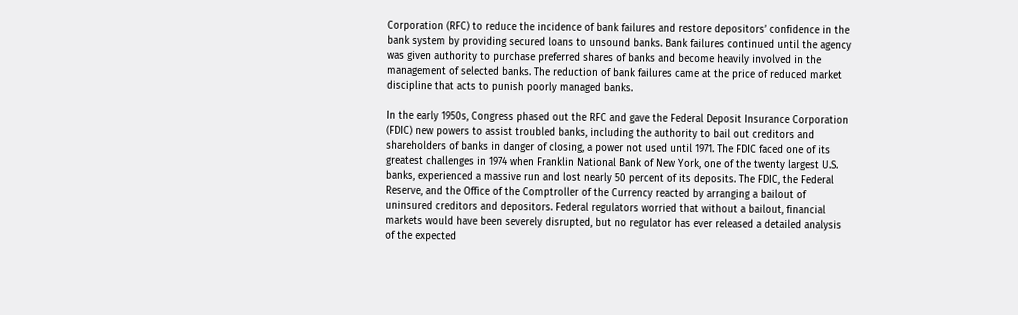Corporation (RFC) to reduce the incidence of bank failures and restore depositors’ confidence in the bank system by providing secured loans to unsound banks. Bank failures continued until the agency was given authority to purchase preferred shares of banks and become heavily involved in the management of selected banks. The reduction of bank failures came at the price of reduced market discipline that acts to punish poorly managed banks.

In the early 1950s, Congress phased out the RFC and gave the Federal Deposit Insurance Corporation (FDIC) new powers to assist troubled banks, including the authority to bail out creditors and shareholders of banks in danger of closing, a power not used until 1971. The FDIC faced one of its greatest challenges in 1974 when Franklin National Bank of New York, one of the twenty largest U.S. banks, experienced a massive run and lost nearly 50 percent of its deposits. The FDIC, the Federal Reserve, and the Office of the Comptroller of the Currency reacted by arranging a bailout of uninsured creditors and depositors. Federal regulators worried that without a bailout, financial markets would have been severely disrupted, but no regulator has ever released a detailed analysis of the expected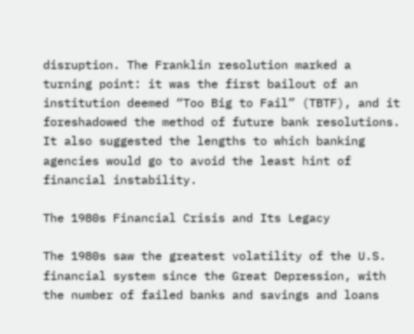disruption. The Franklin resolution marked a turning point: it was the first bailout of an institution deemed “Too Big to Fail” (TBTF), and it foreshadowed the method of future bank resolutions. It also suggested the lengths to which banking agencies would go to avoid the least hint of financial instability.

The 1980s Financial Crisis and Its Legacy

The 1980s saw the greatest volatility of the U.S. financial system since the Great Depression, with the number of failed banks and savings and loans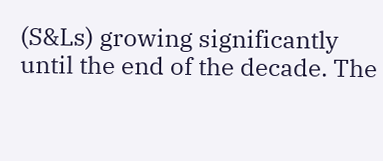(S&Ls) growing significantly until the end of the decade. The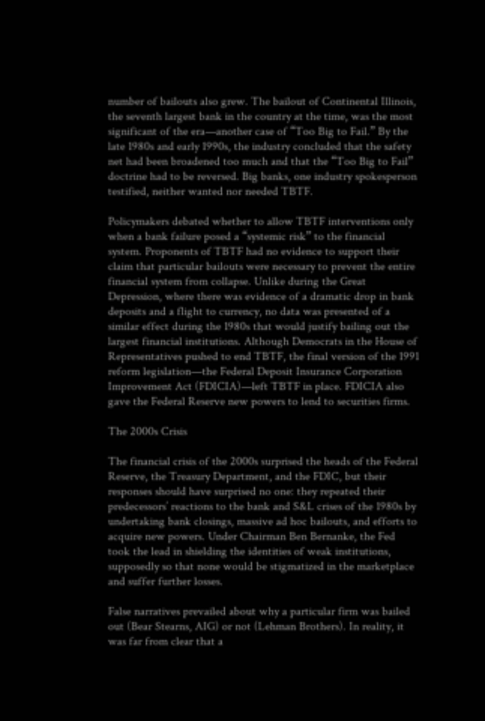number of bailouts also grew. The bailout of Continental Illinois, the seventh largest bank in the country at the time, was the most significant of the era—another case of “Too Big to Fail.” By the late 1980s and early 1990s, the industry concluded that the safety net had been broadened too much and that the “Too Big to Fail” doctrine had to be reversed. Big banks, one industry spokesperson testified, neither wanted nor needed TBTF.

Policymakers debated whether to allow TBTF interventions only when a bank failure posed a “systemic risk” to the financial system. Proponents of TBTF had no evidence to support their claim that particular bailouts were necessary to prevent the entire financial system from collapse. Unlike during the Great Depression, where there was evidence of a dramatic drop in bank deposits and a flight to currency, no data was presented of a similar effect during the 1980s that would justify bailing out the largest financial institutions. Although Democrats in the House of Representatives pushed to end TBTF, the final version of the 1991 reform legislation—the Federal Deposit Insurance Corporation Improvement Act (FDICIA)—left TBTF in place. FDICIA also gave the Federal Reserve new powers to lend to securities firms.

The 2000s Crisis

The financial crisis of the 2000s surprised the heads of the Federal Reserve, the Treasury Department, and the FDIC, but their responses should have surprised no one: they repeated their predecessors’ reactions to the bank and S&L crises of the 1980s by undertaking bank closings, massive ad hoc bailouts, and efforts to acquire new powers. Under Chairman Ben Bernanke, the Fed took the lead in shielding the identities of weak institutions, supposedly so that none would be stigmatized in the marketplace and suffer further losses.

False narratives prevailed about why a particular firm was bailed out (Bear Stearns, AIG) or not (Lehman Brothers). In reality, it was far from clear that a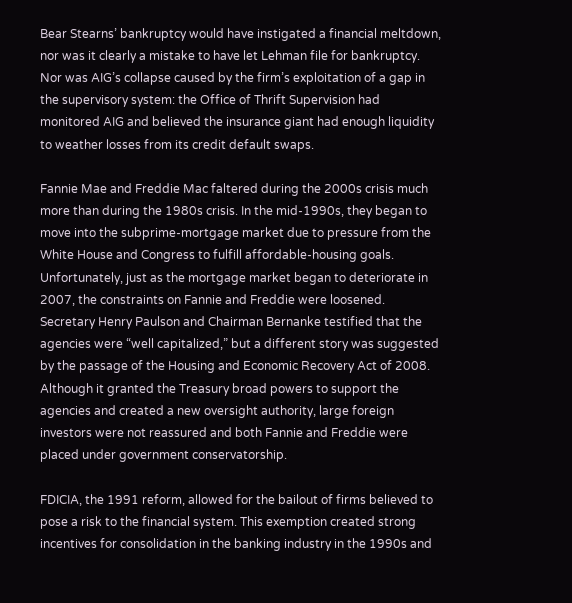Bear Stearns’ bankruptcy would have instigated a financial meltdown, nor was it clearly a mistake to have let Lehman file for bankruptcy. Nor was AIG’s collapse caused by the firm’s exploitation of a gap in the supervisory system: the Office of Thrift Supervision had monitored AIG and believed the insurance giant had enough liquidity to weather losses from its credit default swaps.

Fannie Mae and Freddie Mac faltered during the 2000s crisis much more than during the 1980s crisis. In the mid-1990s, they began to move into the subprime-mortgage market due to pressure from the White House and Congress to fulfill affordable-housing goals. Unfortunately, just as the mortgage market began to deteriorate in 2007, the constraints on Fannie and Freddie were loosened. Secretary Henry Paulson and Chairman Bernanke testified that the agencies were “well capitalized,” but a different story was suggested by the passage of the Housing and Economic Recovery Act of 2008. Although it granted the Treasury broad powers to support the agencies and created a new oversight authority, large foreign investors were not reassured and both Fannie and Freddie were placed under government conservatorship.

FDICIA, the 1991 reform, allowed for the bailout of firms believed to pose a risk to the financial system. This exemption created strong incentives for consolidation in the banking industry in the 1990s and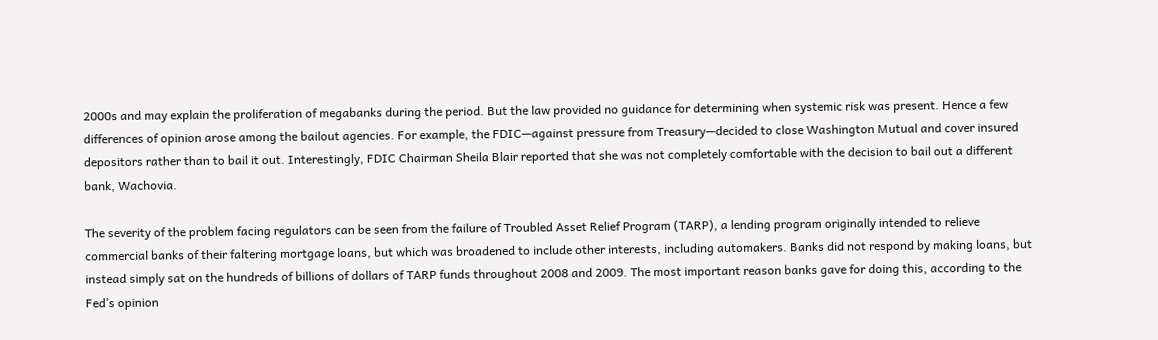2000s and may explain the proliferation of megabanks during the period. But the law provided no guidance for determining when systemic risk was present. Hence a few differences of opinion arose among the bailout agencies. For example, the FDIC—against pressure from Treasury—decided to close Washington Mutual and cover insured depositors rather than to bail it out. Interestingly, FDIC Chairman Sheila Blair reported that she was not completely comfortable with the decision to bail out a different bank, Wachovia.

The severity of the problem facing regulators can be seen from the failure of Troubled Asset Relief Program (TARP), a lending program originally intended to relieve commercial banks of their faltering mortgage loans, but which was broadened to include other interests, including automakers. Banks did not respond by making loans, but instead simply sat on the hundreds of billions of dollars of TARP funds throughout 2008 and 2009. The most important reason banks gave for doing this, according to the Fed’s opinion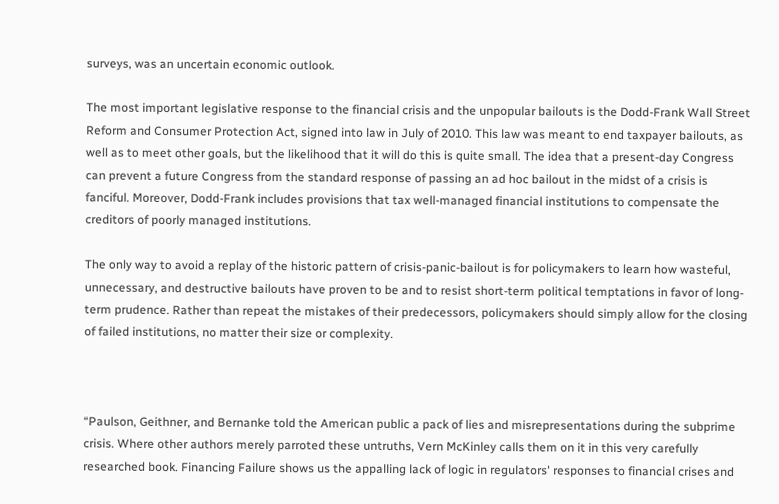surveys, was an uncertain economic outlook.

The most important legislative response to the financial crisis and the unpopular bailouts is the Dodd-Frank Wall Street Reform and Consumer Protection Act, signed into law in July of 2010. This law was meant to end taxpayer bailouts, as well as to meet other goals, but the likelihood that it will do this is quite small. The idea that a present-day Congress can prevent a future Congress from the standard response of passing an ad hoc bailout in the midst of a crisis is fanciful. Moreover, Dodd-Frank includes provisions that tax well-managed financial institutions to compensate the creditors of poorly managed institutions.

The only way to avoid a replay of the historic pattern of crisis-panic-bailout is for policymakers to learn how wasteful, unnecessary, and destructive bailouts have proven to be and to resist short-term political temptations in favor of long-term prudence. Rather than repeat the mistakes of their predecessors, policymakers should simply allow for the closing of failed institutions, no matter their size or complexity.



“Paulson, Geithner, and Bernanke told the American public a pack of lies and misrepresentations during the subprime crisis. Where other authors merely parroted these untruths, Vern McKinley calls them on it in this very carefully researched book. Financing Failure shows us the appalling lack of logic in regulators' responses to financial crises and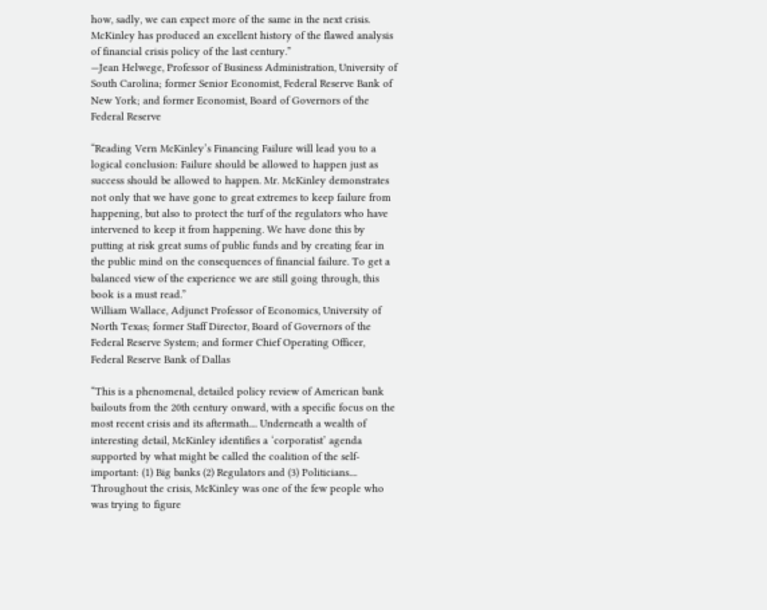how, sadly, we can expect more of the same in the next crisis. McKinley has produced an excellent history of the flawed analysis of financial crisis policy of the last century.”
—Jean Helwege, Professor of Business Administration, University of South Carolina; former Senior Economist, Federal Reserve Bank of New York; and former Economist, Board of Governors of the Federal Reserve

“Reading Vern McKinley’s Financing Failure will lead you to a logical conclusion: Failure should be allowed to happen just as success should be allowed to happen. Mr. McKinley demonstrates not only that we have gone to great extremes to keep failure from happening, but also to protect the turf of the regulators who have intervened to keep it from happening. We have done this by putting at risk great sums of public funds and by creating fear in the public mind on the consequences of financial failure. To get a balanced view of the experience we are still going through, this book is a must read.”
William Wallace, Adjunct Professor of Economics, University of North Texas; former Staff Director, Board of Governors of the Federal Reserve System; and former Chief Operating Officer, Federal Reserve Bank of Dallas

“This is a phenomenal, detailed policy review of American bank bailouts from the 20th century onward, with a specific focus on the most recent crisis and its aftermath.... Underneath a wealth of interesting detail, McKinley identifies a ‘corporatist’ agenda supported by what might be called the coalition of the self-important: (1) Big banks (2) Regulators and (3) Politicians.... Throughout the crisis, McKinley was one of the few people who was trying to figure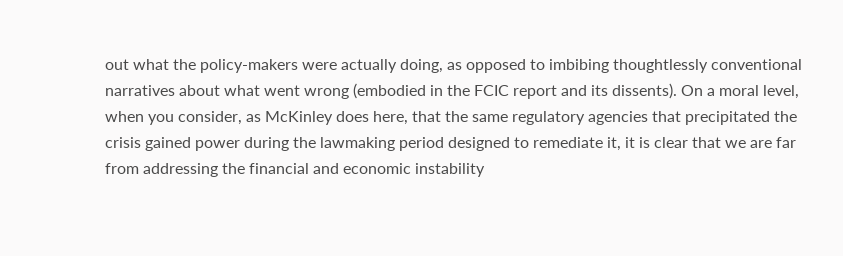out what the policy-makers were actually doing, as opposed to imbibing thoughtlessly conventional narratives about what went wrong (embodied in the FCIC report and its dissents). On a moral level, when you consider, as McKinley does here, that the same regulatory agencies that precipitated the crisis gained power during the lawmaking period designed to remediate it, it is clear that we are far from addressing the financial and economic instability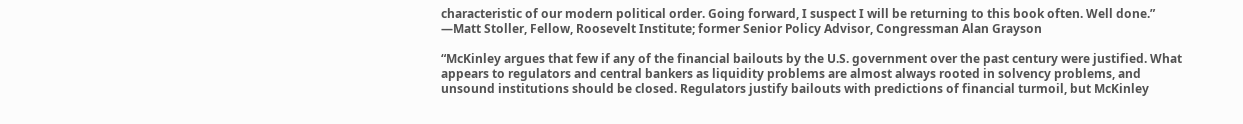characteristic of our modern political order. Going forward, I suspect I will be returning to this book often. Well done.”
—Matt Stoller, Fellow, Roosevelt Institute; former Senior Policy Advisor, Congressman Alan Grayson

“McKinley argues that few if any of the financial bailouts by the U.S. government over the past century were justified. What appears to regulators and central bankers as liquidity problems are almost always rooted in solvency problems, and unsound institutions should be closed. Regulators justify bailouts with predictions of financial turmoil, but McKinley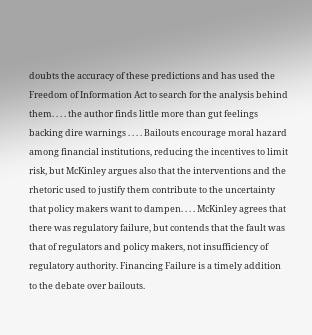doubts the accuracy of these predictions and has used the Freedom of Information Act to search for the analysis behind them. . . . the author finds little more than gut feelings backing dire warnings . . . . Bailouts encourage moral hazard among financial institutions, reducing the incentives to limit risk, but McKinley argues also that the interventions and the rhetoric used to justify them contribute to the uncertainty that policy makers want to dampen. . . . McKinley agrees that there was regulatory failure, but contends that the fault was that of regulators and policy makers, not insufficiency of regulatory authority. Financing Failure is a timely addition to the debate over bailouts.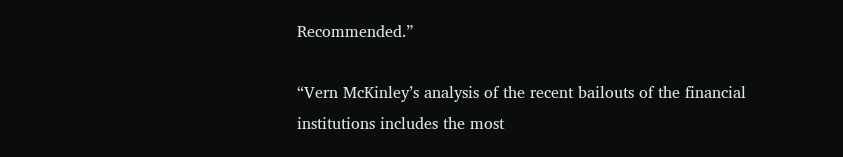Recommended.”

“Vern McKinley’s analysis of the recent bailouts of the financial institutions includes the most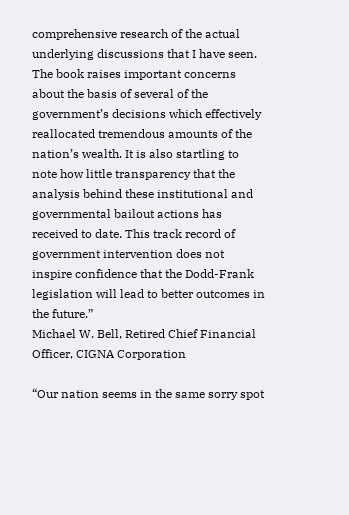comprehensive research of the actual underlying discussions that I have seen. The book raises important concerns about the basis of several of the government’s decisions which effectively reallocated tremendous amounts of the nation’s wealth. It is also startling to note how little transparency that the analysis behind these institutional and governmental bailout actions has received to date. This track record of government intervention does not inspire confidence that the Dodd-Frank legislation will lead to better outcomes in the future.”
Michael W. Bell, Retired Chief Financial Officer, CIGNA Corporation

“Our nation seems in the same sorry spot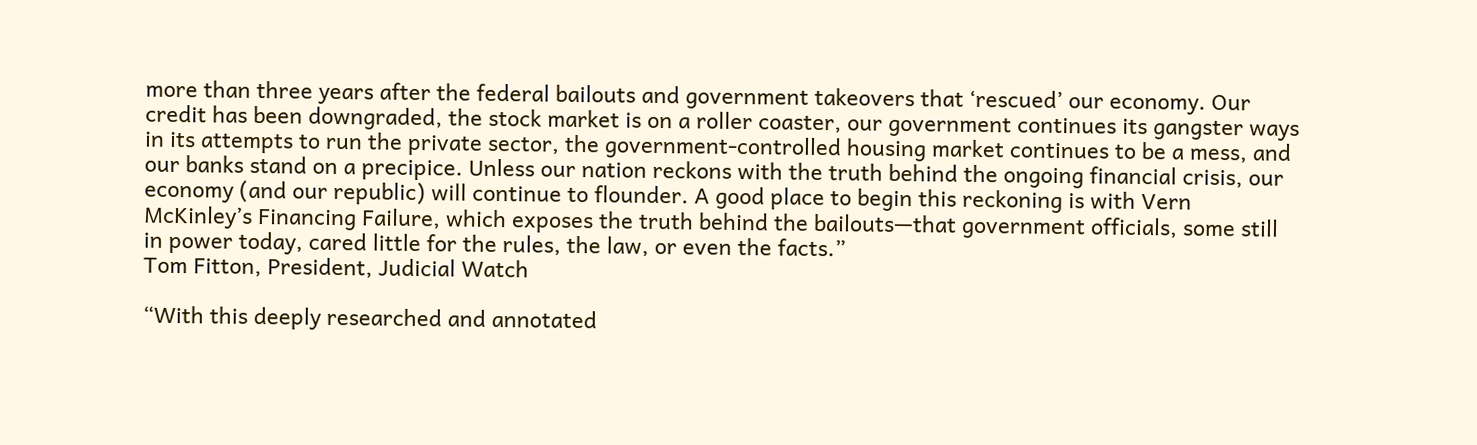more than three years after the federal bailouts and government takeovers that ‘rescued’ our economy. Our credit has been downgraded, the stock market is on a roller coaster, our government continues its gangster ways in its attempts to run the private sector, the government-controlled housing market continues to be a mess, and our banks stand on a precipice. Unless our nation reckons with the truth behind the ongoing financial crisis, our economy (and our republic) will continue to flounder. A good place to begin this reckoning is with Vern McKinley’s Financing Failure, which exposes the truth behind the bailouts—that government officials, some still in power today, cared little for the rules, the law, or even the facts.”
Tom Fitton, President, Judicial Watch

“With this deeply researched and annotated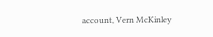account, Vern McKinley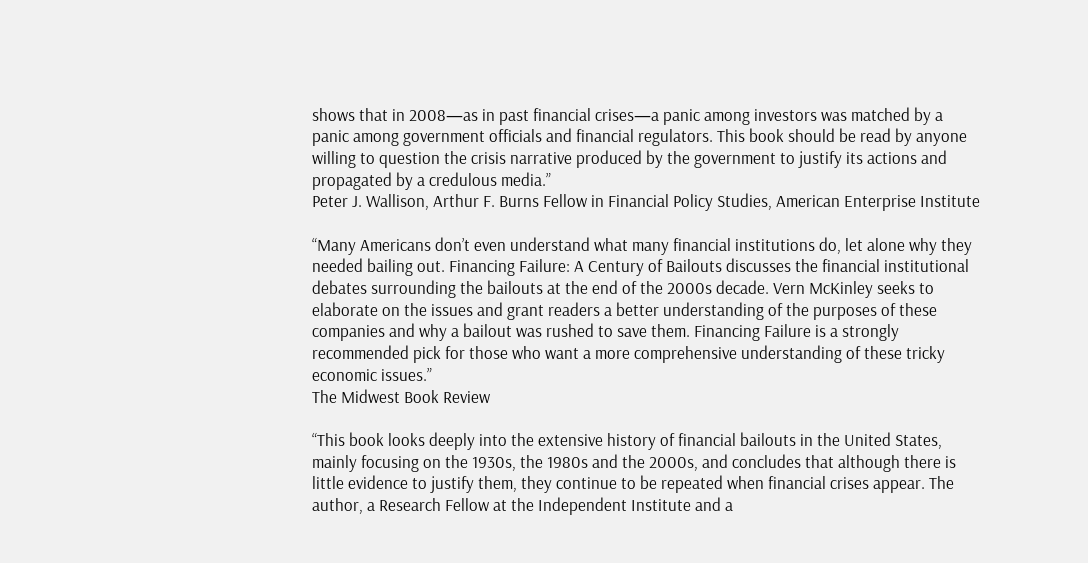shows that in 2008—as in past financial crises—a panic among investors was matched by a panic among government officials and financial regulators. This book should be read by anyone willing to question the crisis narrative produced by the government to justify its actions and propagated by a credulous media.”
Peter J. Wallison, Arthur F. Burns Fellow in Financial Policy Studies, American Enterprise Institute

“Many Americans don’t even understand what many financial institutions do, let alone why they needed bailing out. Financing Failure: A Century of Bailouts discusses the financial institutional debates surrounding the bailouts at the end of the 2000s decade. Vern McKinley seeks to elaborate on the issues and grant readers a better understanding of the purposes of these companies and why a bailout was rushed to save them. Financing Failure is a strongly recommended pick for those who want a more comprehensive understanding of these tricky economic issues.”
The Midwest Book Review

“This book looks deeply into the extensive history of financial bailouts in the United States, mainly focusing on the 1930s, the 1980s and the 2000s, and concludes that although there is little evidence to justify them, they continue to be repeated when financial crises appear. The author, a Research Fellow at the Independent Institute and a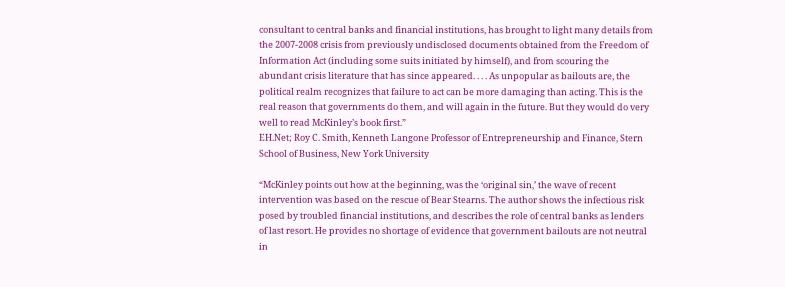consultant to central banks and financial institutions, has brought to light many details from the 2007-2008 crisis from previously undisclosed documents obtained from the Freedom of Information Act (including some suits initiated by himself), and from scouring the abundant crisis literature that has since appeared. . . . As unpopular as bailouts are, the political realm recognizes that failure to act can be more damaging than acting. This is the real reason that governments do them, and will again in the future. But they would do very well to read McKinley’s book first.”
EH.Net; Roy C. Smith, Kenneth Langone Professor of Entrepreneurship and Finance, Stern School of Business, New York University

“McKinley points out how at the beginning, was the ‘original sin,’ the wave of recent intervention was based on the rescue of Bear Stearns. The author shows the infectious risk posed by troubled financial institutions, and describes the role of central banks as lenders of last resort. He provides no shortage of evidence that government bailouts are not neutral in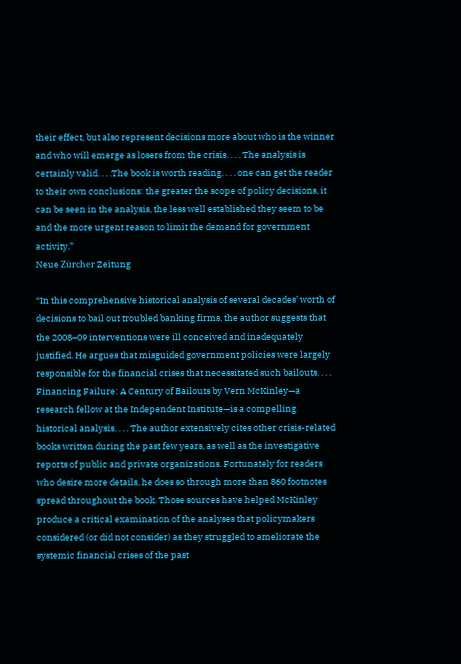their effect, but also represent decisions more about who is the winner and who will emerge as losers from the crisis. . . . The analysis is certainly valid. . . .The book is worth reading. . . . one can get the reader to their own conclusions: the greater the scope of policy decisions, it can be seen in the analysis, the less well established they seem to be and the more urgent reason to limit the demand for government activity.”
Neue Zürcher Zeitung

“In this comprehensive historical analysis of several decades’ worth of decisions to bail out troubled banking firms, the author suggests that the 2008–09 interventions were ill conceived and inadequately justified. He argues that misguided government policies were largely responsible for the financial crises that necessitated such bailouts. . . . Financing Failure: A Century of Bailouts by Vern McKinley—a research fellow at the Independent Institute—is a compelling historical analysis. . . . The author extensively cites other crisis-related books written during the past few years, as well as the investigative reports of public and private organizations. Fortunately for readers who desire more details, he does so through more than 860 footnotes spread throughout the book. Those sources have helped McKinley produce a critical examination of the analyses that policymakers considered (or did not consider) as they struggled to ameliorate the systemic financial crises of the past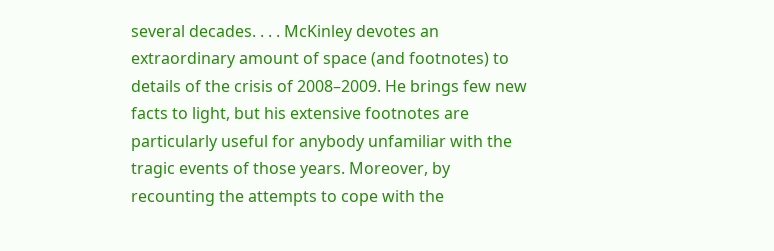several decades. . . . McKinley devotes an extraordinary amount of space (and footnotes) to details of the crisis of 2008–2009. He brings few new facts to light, but his extensive footnotes are particularly useful for anybody unfamiliar with the tragic events of those years. Moreover, by recounting the attempts to cope with the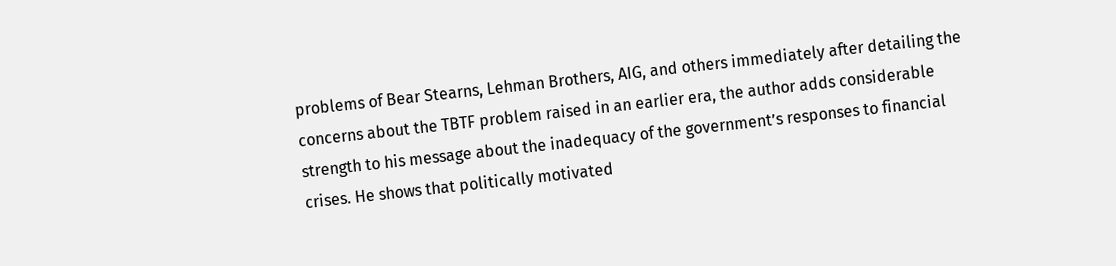problems of Bear Stearns, Lehman Brothers, AIG, and others immediately after detailing the concerns about the TBTF problem raised in an earlier era, the author adds considerable strength to his message about the inadequacy of the government’s responses to financial crises. He shows that politically motivated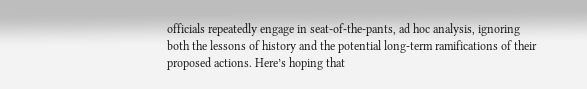officials repeatedly engage in seat-of-the-pants, ad hoc analysis, ignoring both the lessons of history and the potential long-term ramifications of their proposed actions. Here’s hoping that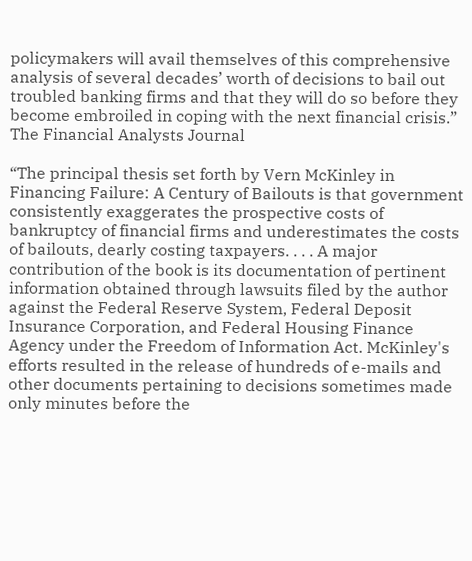policymakers will avail themselves of this comprehensive analysis of several decades’ worth of decisions to bail out troubled banking firms and that they will do so before they become embroiled in coping with the next financial crisis.”
The Financial Analysts Journal

“The principal thesis set forth by Vern McKinley in Financing Failure: A Century of Bailouts is that government consistently exaggerates the prospective costs of bankruptcy of financial firms and underestimates the costs of bailouts, dearly costing taxpayers. . . . A major contribution of the book is its documentation of pertinent information obtained through lawsuits filed by the author against the Federal Reserve System, Federal Deposit Insurance Corporation, and Federal Housing Finance Agency under the Freedom of Information Act. McKinley's efforts resulted in the release of hundreds of e-mails and other documents pertaining to decisions sometimes made only minutes before the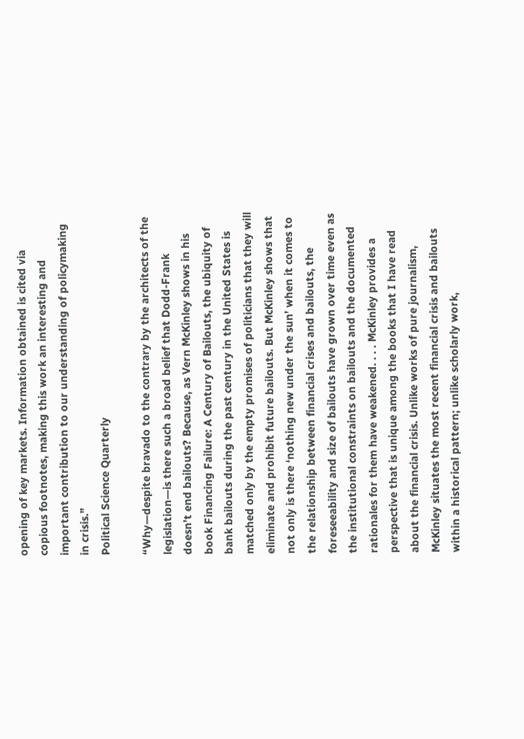opening of key markets. Information obtained is cited via copious footnotes, making this work an interesting and important contribution to our understanding of policymaking in crisis.”
Political Science Quarterly

“Why—despite bravado to the contrary by the architects of the legislation—is there such a broad belief that Dodd-Frank doesn’t end bailouts? Because, as Vern McKinley shows in his book Financing Failure: A Century of Bailouts, the ubiquity of bank bailouts during the past century in the United States is matched only by the empty promises of politicians that they will eliminate and prohibit future bailouts. But McKinley shows that not only is there ‘nothing new under the sun’ when it comes to the relationship between financial crises and bailouts, the foreseeability and size of bailouts have grown over time even as the institutional constraints on bailouts and the documented rationales for them have weakened. . . . McKinley provides a perspective that is unique among the books that I have read about the financial crisis. Unlike works of pure journalism, McKinley situates the most recent financial crisis and bailouts within a historical pattern; unlike scholarly work,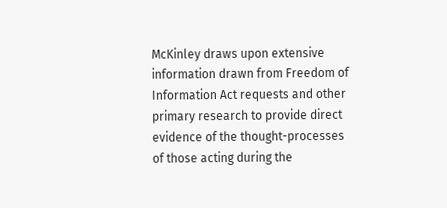McKinley draws upon extensive information drawn from Freedom of Information Act requests and other primary research to provide direct evidence of the thought-processes of those acting during the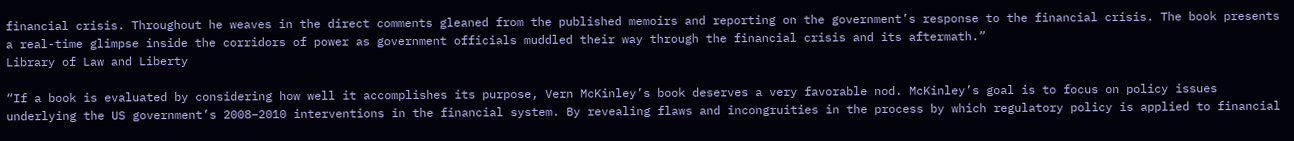financial crisis. Throughout he weaves in the direct comments gleaned from the published memoirs and reporting on the government’s response to the financial crisis. The book presents a real-time glimpse inside the corridors of power as government officials muddled their way through the financial crisis and its aftermath.”
Library of Law and Liberty

“If a book is evaluated by considering how well it accomplishes its purpose, Vern McKinley’s book deserves a very favorable nod. McKinley’s goal is to focus on policy issues underlying the US government’s 2008–2010 interventions in the financial system. By revealing flaws and incongruities in the process by which regulatory policy is applied to financial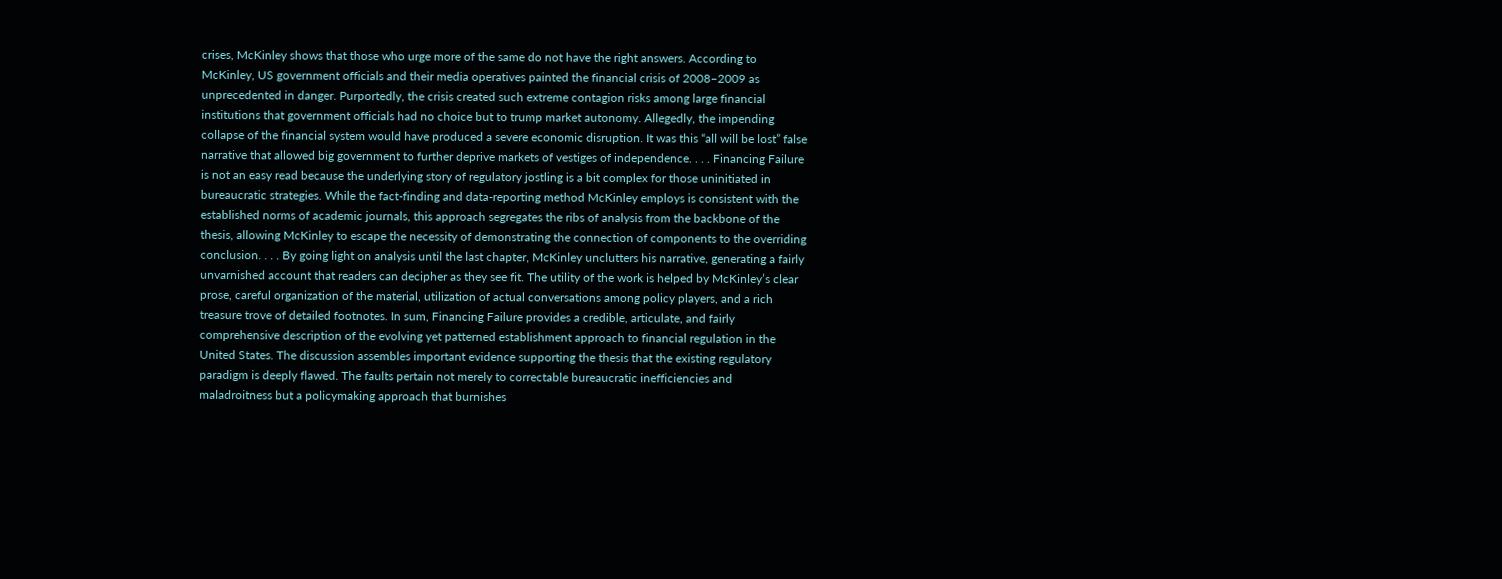crises, McKinley shows that those who urge more of the same do not have the right answers. According to McKinley, US government officials and their media operatives painted the financial crisis of 2008–2009 as unprecedented in danger. Purportedly, the crisis created such extreme contagion risks among large financial institutions that government officials had no choice but to trump market autonomy. Allegedly, the impending collapse of the financial system would have produced a severe economic disruption. It was this “all will be lost” false narrative that allowed big government to further deprive markets of vestiges of independence. . . . Financing Failure is not an easy read because the underlying story of regulatory jostling is a bit complex for those uninitiated in bureaucratic strategies. While the fact-finding and data-reporting method McKinley employs is consistent with the established norms of academic journals, this approach segregates the ribs of analysis from the backbone of the thesis, allowing McKinley to escape the necessity of demonstrating the connection of components to the overriding conclusion. . . . By going light on analysis until the last chapter, McKinley unclutters his narrative, generating a fairly unvarnished account that readers can decipher as they see fit. The utility of the work is helped by McKinley’s clear prose, careful organization of the material, utilization of actual conversations among policy players, and a rich treasure trove of detailed footnotes. In sum, Financing Failure provides a credible, articulate, and fairly comprehensive description of the evolving yet patterned establishment approach to financial regulation in the United States. The discussion assembles important evidence supporting the thesis that the existing regulatory paradigm is deeply flawed. The faults pertain not merely to correctable bureaucratic inefficiencies and maladroitness but a policymaking approach that burnishes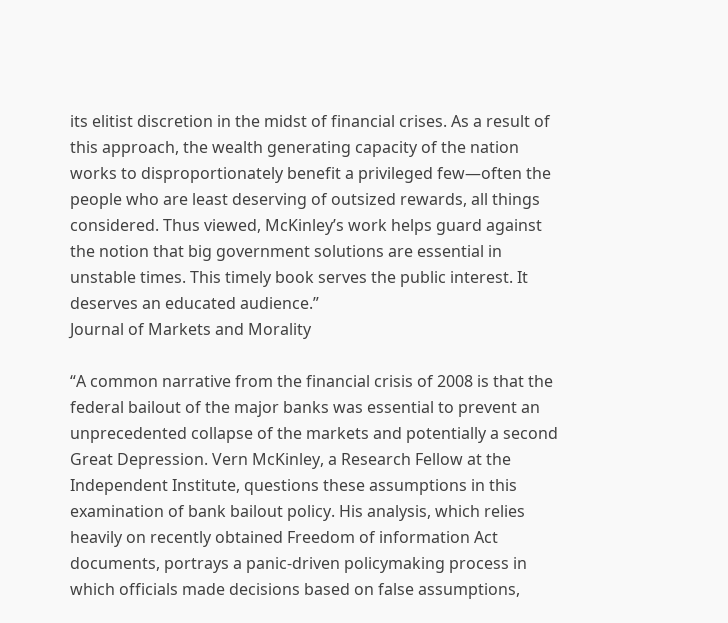its elitist discretion in the midst of financial crises. As a result of this approach, the wealth generating capacity of the nation works to disproportionately benefit a privileged few—often the people who are least deserving of outsized rewards, all things considered. Thus viewed, McKinley’s work helps guard against the notion that big government solutions are essential in unstable times. This timely book serves the public interest. It deserves an educated audience.”
Journal of Markets and Morality

“A common narrative from the financial crisis of 2008 is that the federal bailout of the major banks was essential to prevent an unprecedented collapse of the markets and potentially a second Great Depression. Vern McKinley, a Research Fellow at the Independent Institute, questions these assumptions in this examination of bank bailout policy. His analysis, which relies heavily on recently obtained Freedom of information Act documents, portrays a panic-driven policymaking process in which officials made decisions based on false assumptions,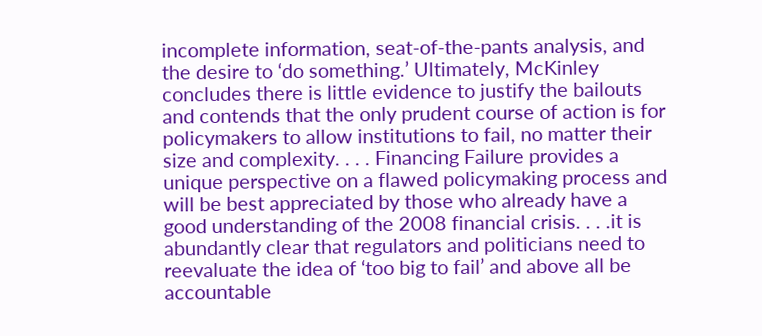incomplete information, seat-of-the-pants analysis, and the desire to ‘do something.’ Ultimately, McKinley concludes there is little evidence to justify the bailouts and contends that the only prudent course of action is for policymakers to allow institutions to fail, no matter their size and complexity. . . . Financing Failure provides a unique perspective on a flawed policymaking process and will be best appreciated by those who already have a good understanding of the 2008 financial crisis. . . .it is abundantly clear that regulators and politicians need to reevaluate the idea of ‘too big to fail’ and above all be accountable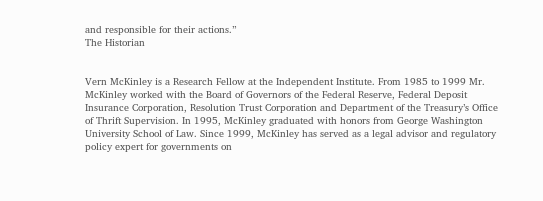and responsible for their actions.”
The Historian


Vern McKinley is a Research Fellow at the Independent Institute. From 1985 to 1999 Mr. McKinley worked with the Board of Governors of the Federal Reserve, Federal Deposit Insurance Corporation, Resolution Trust Corporation and Department of the Treasury’s Office of Thrift Supervision. In 1995, McKinley graduated with honors from George Washington University School of Law. Since 1999, McKinley has served as a legal advisor and regulatory policy expert for governments on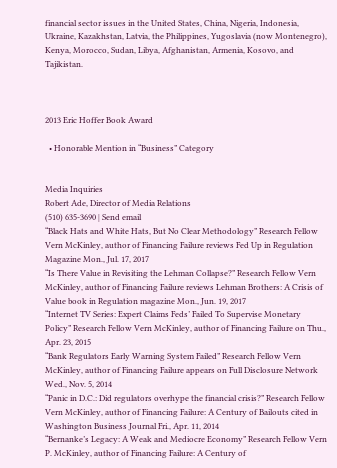financial sector issues in the United States, China, Nigeria, Indonesia, Ukraine, Kazakhstan, Latvia, the Philippines, Yugoslavia (now Montenegro), Kenya, Morocco, Sudan, Libya, Afghanistan, Armenia, Kosovo, and Tajikistan.



2013 Eric Hoffer Book Award

  • Honorable Mention in “Business” Category


Media Inquiries
Robert Ade, Director of Media Relations
(510) 635-3690 | Send email
“Black Hats and White Hats, But No Clear Methodology” Research Fellow Vern McKinley, author of Financing Failure reviews Fed Up in Regulation Magazine Mon., Jul. 17, 2017
“Is There Value in Revisiting the Lehman Collapse?” Research Fellow Vern McKinley, author of Financing Failure reviews Lehman Brothers: A Crisis of Value book in Regulation magazine Mon., Jun. 19, 2017
“Internet TV Series: Expert Claims Feds’ Failed To Supervise Monetary Policy” Research Fellow Vern McKinley, author of Financing Failure on Thu., Apr. 23, 2015
“Bank Regulators Early Warning System Failed” Research Fellow Vern McKinley, author of Financing Failure appears on Full Disclosure Network Wed., Nov. 5, 2014
“Panic in D.C.: Did regulators overhype the financial crisis?” Research Fellow Vern McKinley, author of Financing Failure: A Century of Bailouts cited in Washington Business Journal Fri., Apr. 11, 2014
“Bernanke’s Legacy: A Weak and Mediocre Economy” Research Fellow Vern P. McKinley, author of Financing Failure: A Century of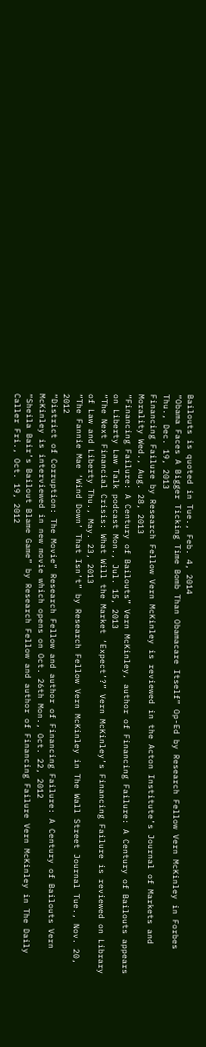Bailouts is quoted in Tue., Feb. 4, 2014
“Obama Faces A Bigger Ticking Time Bomb Than Obamacare Itself” Op-Ed by Research Fellow Vern McKinley in Forbes Thu., Dec. 19, 2013
Financing Failure by Research Fellow Vern McKinley is reviewed in the Acton Institute’s Journal of Markets and Morality Wed., Aug. 28, 2013
“Financing Failure: A Century of Bailouts” Vern McKinley, author of Financing Failure: A Century of Bailouts appears on Liberty Law Talk podcast Mon., Jul. 15, 2013
“The Next Financial Crisis: What Will the Market ‘Expect’?” Vern McKinley’s Financing Failure is reviewed on Library of Law and Liberty Thu., May. 23, 2013
“The Fannie Mae ‘Wind Down’ That Isn’t” by Research Fellow Vern McKinley in The Wall Street Journal Tue., Nov. 20, 2012
“District of Corruption: The Movie” Research Fellow and author of Financing Failure: A Century of Bailouts Vern McKinley is interviewed in new movie which opens on Oct. 26th Mon., Oct. 22, 2012
“Sheila Bair’s Bailout Blame Game” by Research Fellow and author of Financing Failure Vern McKinley in The Daily Caller Fri., Oct. 19, 2012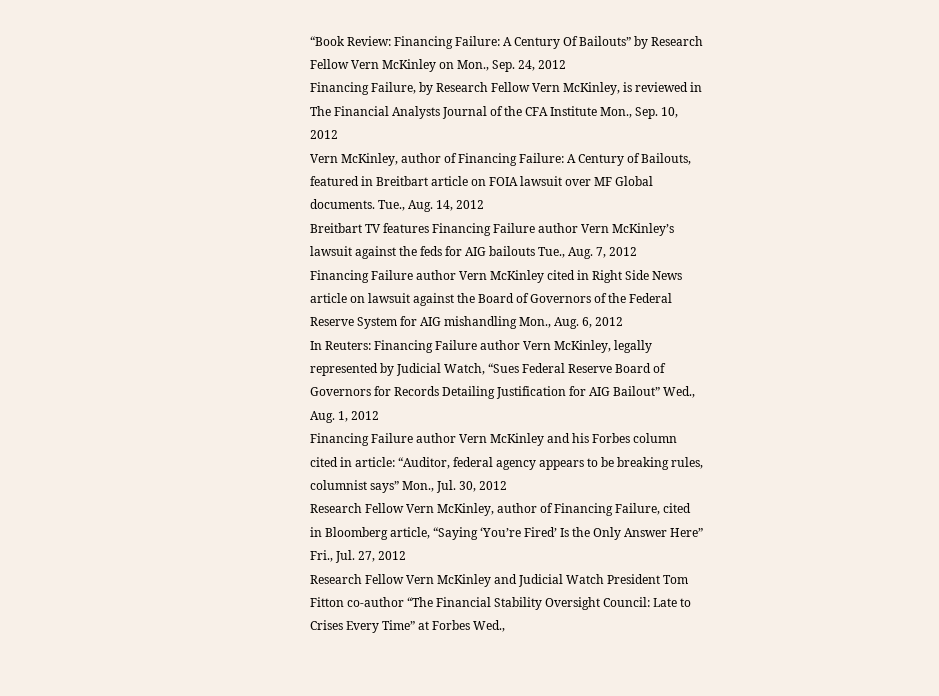“Book Review: Financing Failure: A Century Of Bailouts” by Research Fellow Vern McKinley on Mon., Sep. 24, 2012
Financing Failure, by Research Fellow Vern McKinley, is reviewed in The Financial Analysts Journal of the CFA Institute Mon., Sep. 10, 2012
Vern McKinley, author of Financing Failure: A Century of Bailouts, featured in Breitbart article on FOIA lawsuit over MF Global documents. Tue., Aug. 14, 2012
Breitbart TV features Financing Failure author Vern McKinley’s lawsuit against the feds for AIG bailouts Tue., Aug. 7, 2012
Financing Failure author Vern McKinley cited in Right Side News article on lawsuit against the Board of Governors of the Federal Reserve System for AIG mishandling Mon., Aug. 6, 2012
In Reuters: Financing Failure author Vern McKinley, legally represented by Judicial Watch, “Sues Federal Reserve Board of Governors for Records Detailing Justification for AIG Bailout” Wed., Aug. 1, 2012
Financing Failure author Vern McKinley and his Forbes column cited in article: “Auditor, federal agency appears to be breaking rules, columnist says” Mon., Jul. 30, 2012
Research Fellow Vern McKinley, author of Financing Failure, cited in Bloomberg article, “Saying ‘You’re Fired’ Is the Only Answer Here” Fri., Jul. 27, 2012
Research Fellow Vern McKinley and Judicial Watch President Tom Fitton co-author “The Financial Stability Oversight Council: Late to Crises Every Time” at Forbes Wed.,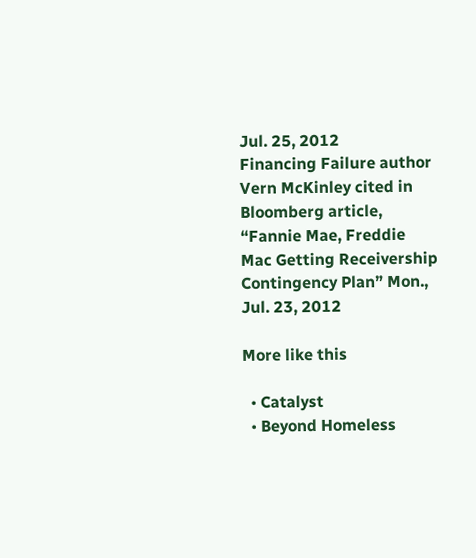Jul. 25, 2012
Financing Failure author Vern McKinley cited in Bloomberg article, “Fannie Mae, Freddie Mac Getting Receivership Contingency Plan” Mon., Jul. 23, 2012

More like this

  • Catalyst
  • Beyond Homeless